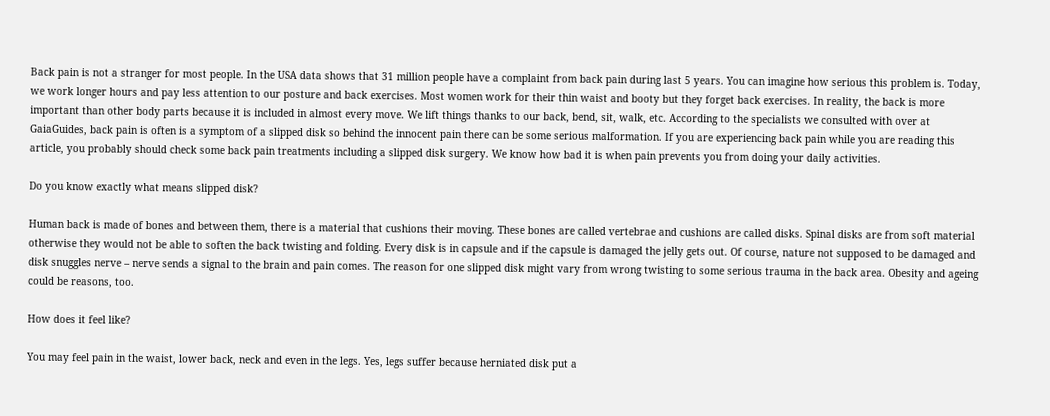Back pain is not a stranger for most people. In the USA data shows that 31 million people have a complaint from back pain during last 5 years. You can imagine how serious this problem is. Today, we work longer hours and pay less attention to our posture and back exercises. Most women work for their thin waist and booty but they forget back exercises. In reality, the back is more important than other body parts because it is included in almost every move. We lift things thanks to our back, bend, sit, walk, etc. According to the specialists we consulted with over at GaiaGuides, back pain is often is a symptom of a slipped disk so behind the innocent pain there can be some serious malformation. If you are experiencing back pain while you are reading this article, you probably should check some back pain treatments including a slipped disk surgery. We know how bad it is when pain prevents you from doing your daily activities.

Do you know exactly what means slipped disk?

Human back is made of bones and between them, there is a material that cushions their moving. These bones are called vertebrae and cushions are called disks. Spinal disks are from soft material otherwise they would not be able to soften the back twisting and folding. Every disk is in capsule and if the capsule is damaged the jelly gets out. Of course, nature not supposed to be damaged and disk snuggles nerve – nerve sends a signal to the brain and pain comes. The reason for one slipped disk might vary from wrong twisting to some serious trauma in the back area. Obesity and ageing could be reasons, too.

How does it feel like?

You may feel pain in the waist, lower back, neck and even in the legs. Yes, legs suffer because herniated disk put a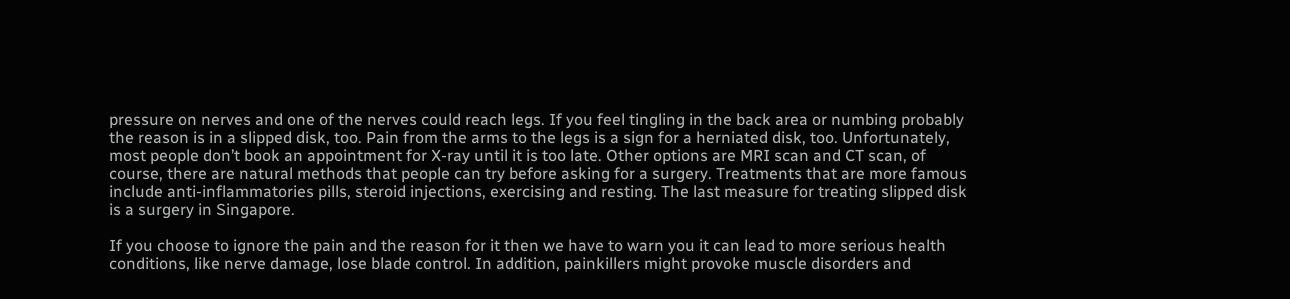pressure on nerves and one of the nerves could reach legs. If you feel tingling in the back area or numbing probably the reason is in a slipped disk, too. Pain from the arms to the legs is a sign for a herniated disk, too. Unfortunately, most people don’t book an appointment for X-ray until it is too late. Other options are MRI scan and CT scan, of course, there are natural methods that people can try before asking for a surgery. Treatments that are more famous include anti-inflammatories pills, steroid injections, exercising and resting. The last measure for treating slipped disk is a surgery in Singapore.

If you choose to ignore the pain and the reason for it then we have to warn you it can lead to more serious health conditions, like nerve damage, lose blade control. In addition, painkillers might provoke muscle disorders and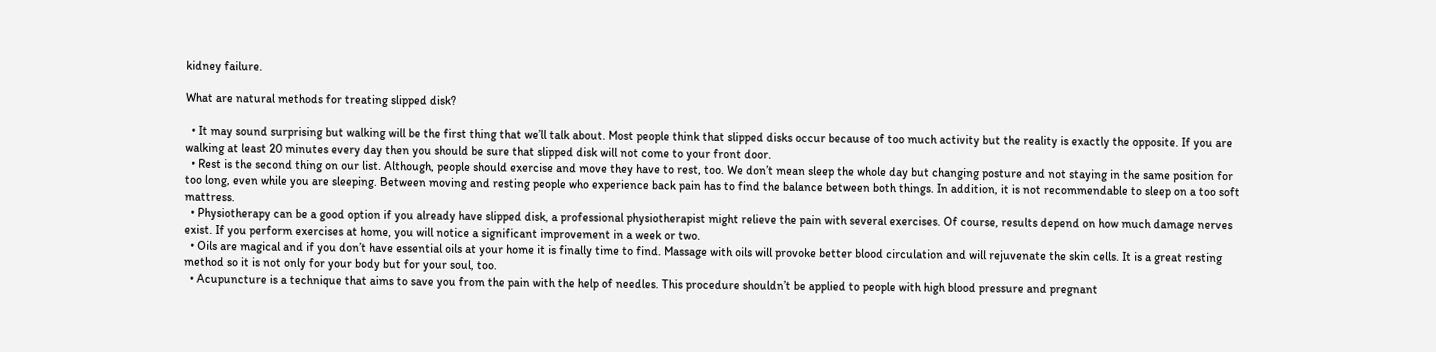kidney failure.

What are natural methods for treating slipped disk?

  • It may sound surprising but walking will be the first thing that we’ll talk about. Most people think that slipped disks occur because of too much activity but the reality is exactly the opposite. If you are walking at least 20 minutes every day then you should be sure that slipped disk will not come to your front door.
  • Rest is the second thing on our list. Although, people should exercise and move they have to rest, too. We don’t mean sleep the whole day but changing posture and not staying in the same position for too long, even while you are sleeping. Between moving and resting people who experience back pain has to find the balance between both things. In addition, it is not recommendable to sleep on a too soft mattress.
  • Physiotherapy can be a good option if you already have slipped disk, a professional physiotherapist might relieve the pain with several exercises. Of course, results depend on how much damage nerves exist. If you perform exercises at home, you will notice a significant improvement in a week or two.
  • Oils are magical and if you don’t have essential oils at your home it is finally time to find. Massage with oils will provoke better blood circulation and will rejuvenate the skin cells. It is a great resting method so it is not only for your body but for your soul, too.
  • Acupuncture is a technique that aims to save you from the pain with the help of needles. This procedure shouldn’t be applied to people with high blood pressure and pregnant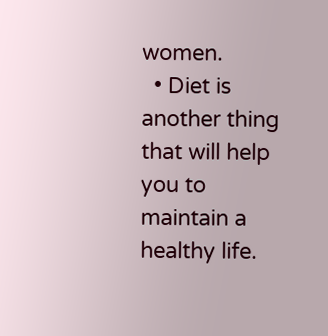women.
  • Diet is another thing that will help you to maintain a healthy life.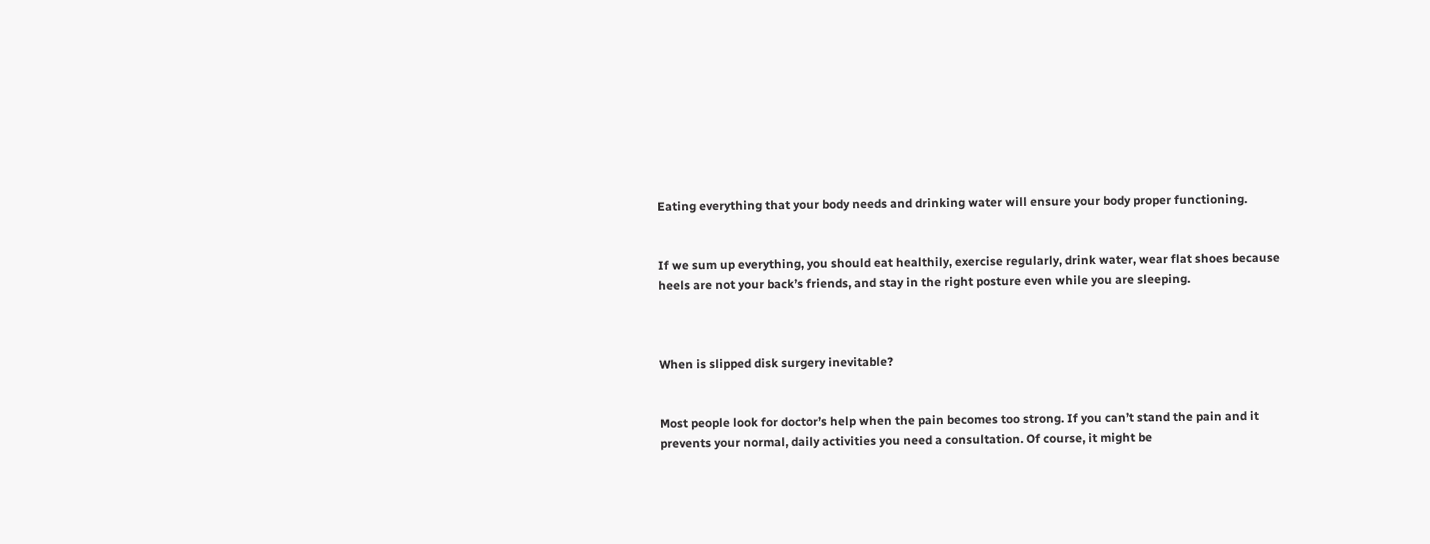Eating everything that your body needs and drinking water will ensure your body proper functioning.


If we sum up everything, you should eat healthily, exercise regularly, drink water, wear flat shoes because heels are not your back’s friends, and stay in the right posture even while you are sleeping.



When is slipped disk surgery inevitable?


Most people look for doctor’s help when the pain becomes too strong. If you can’t stand the pain and it prevents your normal, daily activities you need a consultation. Of course, it might be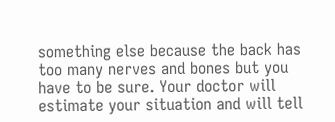something else because the back has too many nerves and bones but you have to be sure. Your doctor will estimate your situation and will tell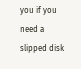you if you need a slipped disk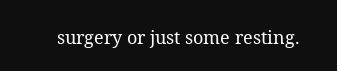surgery or just some resting.